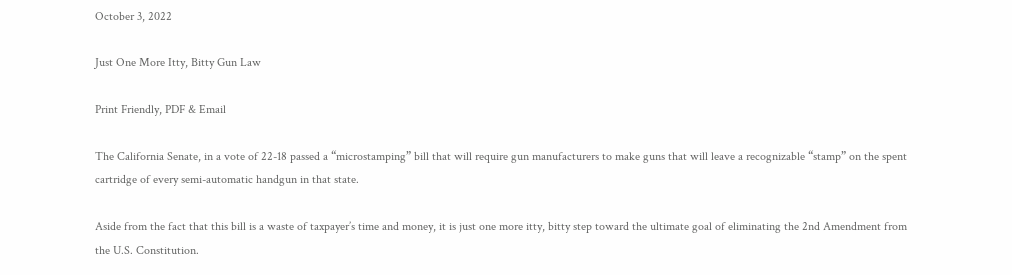October 3, 2022

Just One More Itty, Bitty Gun Law

Print Friendly, PDF & Email

The California Senate, in a vote of 22-18 passed a “microstamping” bill that will require gun manufacturers to make guns that will leave a recognizable “stamp” on the spent cartridge of every semi-automatic handgun in that state.

Aside from the fact that this bill is a waste of taxpayer’s time and money, it is just one more itty, bitty step toward the ultimate goal of eliminating the 2nd Amendment from the U.S. Constitution.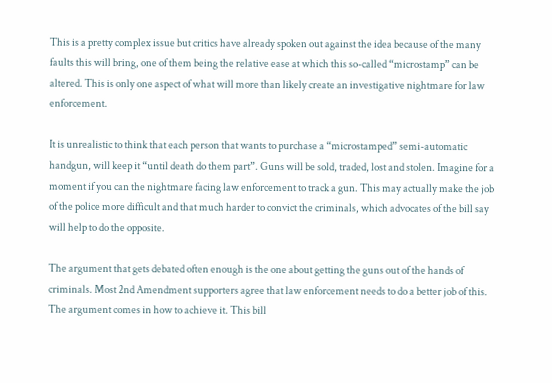This is a pretty complex issue but critics have already spoken out against the idea because of the many faults this will bring, one of them being the relative ease at which this so-called “microstamp” can be altered. This is only one aspect of what will more than likely create an investigative nightmare for law enforcement.

It is unrealistic to think that each person that wants to purchase a “microstamped” semi-automatic handgun, will keep it “until death do them part”. Guns will be sold, traded, lost and stolen. Imagine for a moment if you can the nightmare facing law enforcement to track a gun. This may actually make the job of the police more difficult and that much harder to convict the criminals, which advocates of the bill say will help to do the opposite.

The argument that gets debated often enough is the one about getting the guns out of the hands of criminals. Most 2nd Amendment supporters agree that law enforcement needs to do a better job of this. The argument comes in how to achieve it. This bill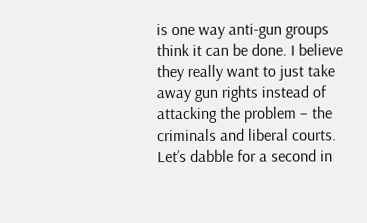is one way anti-gun groups think it can be done. I believe they really want to just take away gun rights instead of attacking the problem – the criminals and liberal courts.
Let’s dabble for a second in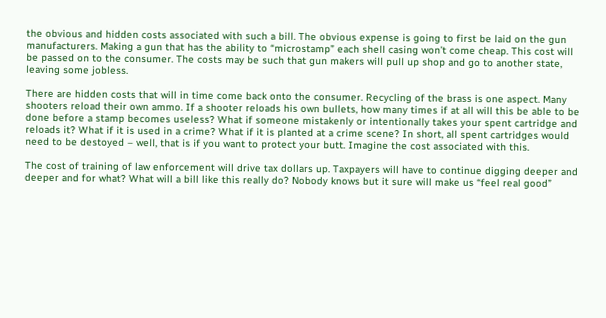the obvious and hidden costs associated with such a bill. The obvious expense is going to first be laid on the gun manufacturers. Making a gun that has the ability to “microstamp” each shell casing won’t come cheap. This cost will be passed on to the consumer. The costs may be such that gun makers will pull up shop and go to another state, leaving some jobless.

There are hidden costs that will in time come back onto the consumer. Recycling of the brass is one aspect. Many shooters reload their own ammo. If a shooter reloads his own bullets, how many times if at all will this be able to be done before a stamp becomes useless? What if someone mistakenly or intentionally takes your spent cartridge and reloads it? What if it is used in a crime? What if it is planted at a crime scene? In short, all spent cartridges would need to be destoyed – well, that is if you want to protect your butt. Imagine the cost associated with this.

The cost of training of law enforcement will drive tax dollars up. Taxpayers will have to continue digging deeper and deeper and for what? What will a bill like this really do? Nobody knows but it sure will make us “feel real good”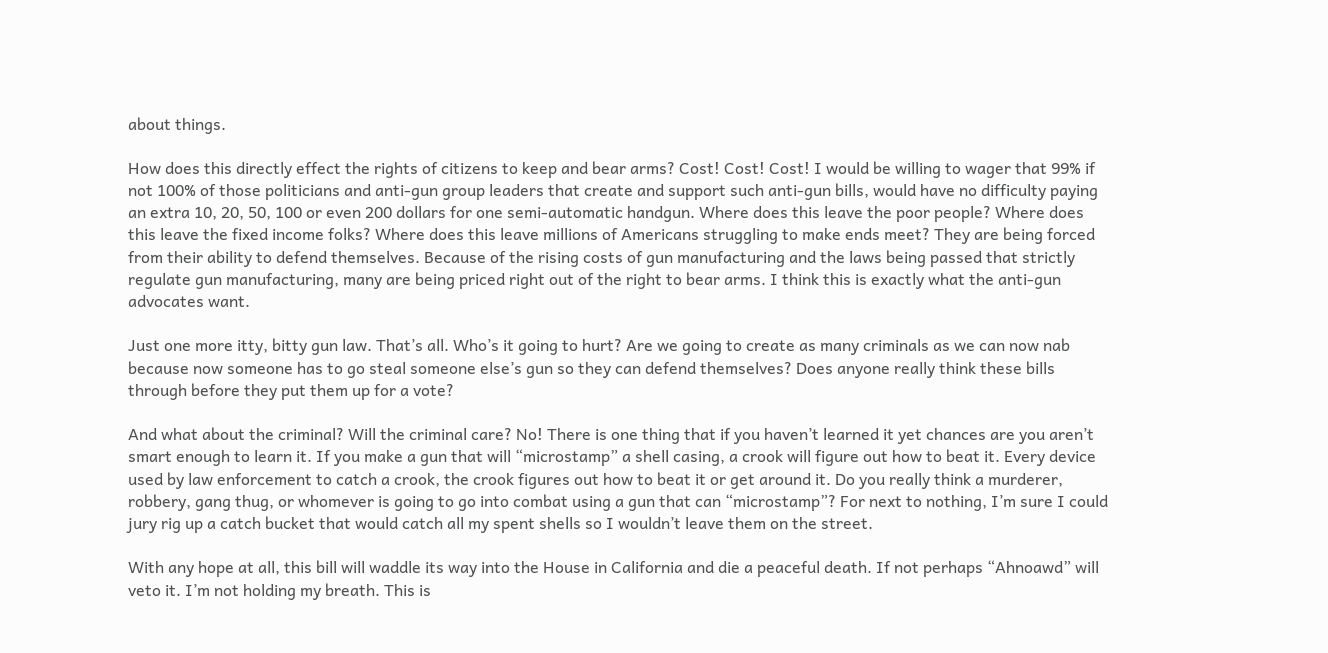about things.

How does this directly effect the rights of citizens to keep and bear arms? Cost! Cost! Cost! I would be willing to wager that 99% if not 100% of those politicians and anti-gun group leaders that create and support such anti-gun bills, would have no difficulty paying an extra 10, 20, 50, 100 or even 200 dollars for one semi-automatic handgun. Where does this leave the poor people? Where does this leave the fixed income folks? Where does this leave millions of Americans struggling to make ends meet? They are being forced from their ability to defend themselves. Because of the rising costs of gun manufacturing and the laws being passed that strictly regulate gun manufacturing, many are being priced right out of the right to bear arms. I think this is exactly what the anti-gun advocates want.

Just one more itty, bitty gun law. That’s all. Who’s it going to hurt? Are we going to create as many criminals as we can now nab because now someone has to go steal someone else’s gun so they can defend themselves? Does anyone really think these bills through before they put them up for a vote?

And what about the criminal? Will the criminal care? No! There is one thing that if you haven’t learned it yet chances are you aren’t smart enough to learn it. If you make a gun that will “microstamp” a shell casing, a crook will figure out how to beat it. Every device used by law enforcement to catch a crook, the crook figures out how to beat it or get around it. Do you really think a murderer, robbery, gang thug, or whomever is going to go into combat using a gun that can “microstamp”? For next to nothing, I’m sure I could jury rig up a catch bucket that would catch all my spent shells so I wouldn’t leave them on the street.

With any hope at all, this bill will waddle its way into the House in California and die a peaceful death. If not perhaps “Ahnoawd” will veto it. I’m not holding my breath. This is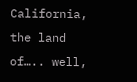California, the land of….. well,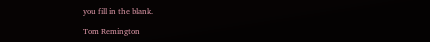you fill in the blank.

Tom Remington